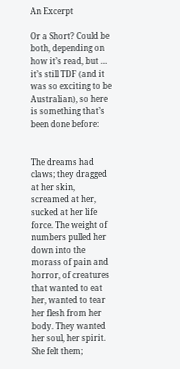An Excerpt

Or a Short? Could be both, depending on how it’s read, but … it’s still TDF (and it was so exciting to be Australian), so here is something that’s been done before:


The dreams had claws; they dragged at her skin, screamed at her, sucked at her life force. The weight of numbers pulled her down into the morass of pain and horror, of creatures that wanted to eat her, wanted to tear her flesh from her body. They wanted her soul, her spirit. She felt them;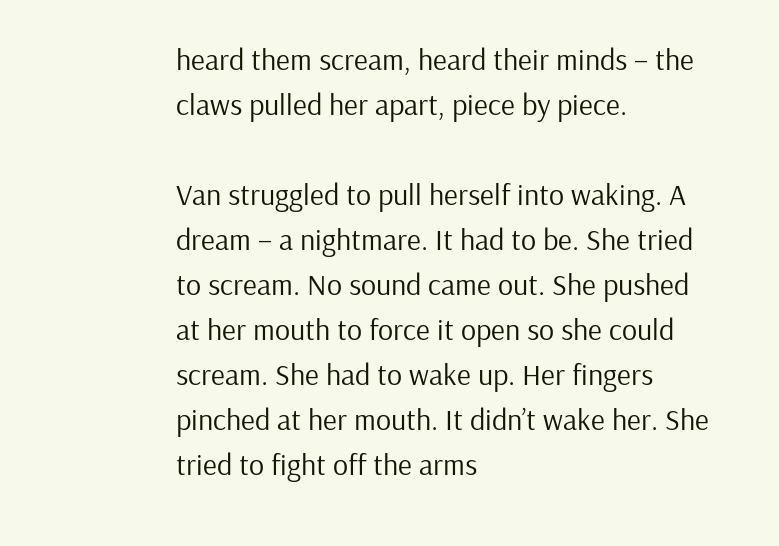heard them scream, heard their minds – the claws pulled her apart, piece by piece.

Van struggled to pull herself into waking. A dream – a nightmare. It had to be. She tried to scream. No sound came out. She pushed at her mouth to force it open so she could scream. She had to wake up. Her fingers pinched at her mouth. It didn’t wake her. She tried to fight off the arms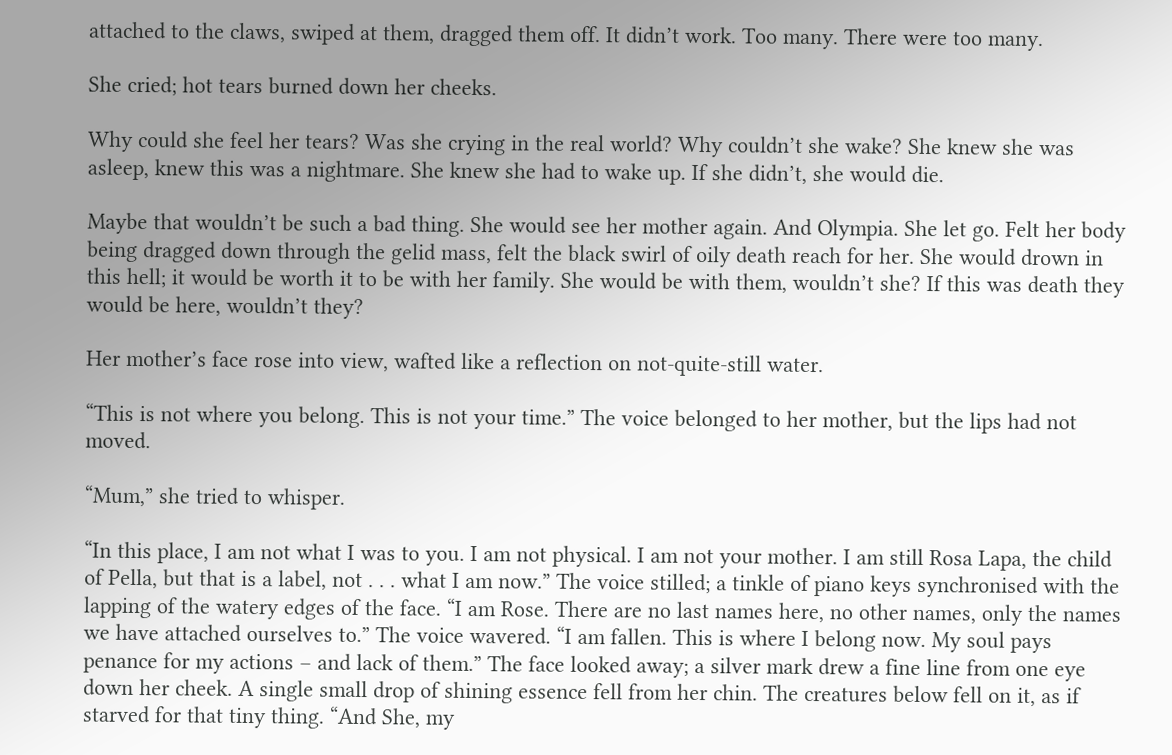attached to the claws, swiped at them, dragged them off. It didn’t work. Too many. There were too many.

She cried; hot tears burned down her cheeks.

Why could she feel her tears? Was she crying in the real world? Why couldn’t she wake? She knew she was asleep, knew this was a nightmare. She knew she had to wake up. If she didn’t, she would die.

Maybe that wouldn’t be such a bad thing. She would see her mother again. And Olympia. She let go. Felt her body being dragged down through the gelid mass, felt the black swirl of oily death reach for her. She would drown in this hell; it would be worth it to be with her family. She would be with them, wouldn’t she? If this was death they would be here, wouldn’t they?

Her mother’s face rose into view, wafted like a reflection on not-quite-still water.

“This is not where you belong. This is not your time.” The voice belonged to her mother, but the lips had not moved.

“Mum,” she tried to whisper.

“In this place, I am not what I was to you. I am not physical. I am not your mother. I am still Rosa Lapa, the child of Pella, but that is a label, not . . . what I am now.” The voice stilled; a tinkle of piano keys synchronised with the lapping of the watery edges of the face. “I am Rose. There are no last names here, no other names, only the names we have attached ourselves to.” The voice wavered. “I am fallen. This is where I belong now. My soul pays penance for my actions – and lack of them.” The face looked away; a silver mark drew a fine line from one eye down her cheek. A single small drop of shining essence fell from her chin. The creatures below fell on it, as if starved for that tiny thing. “And She, my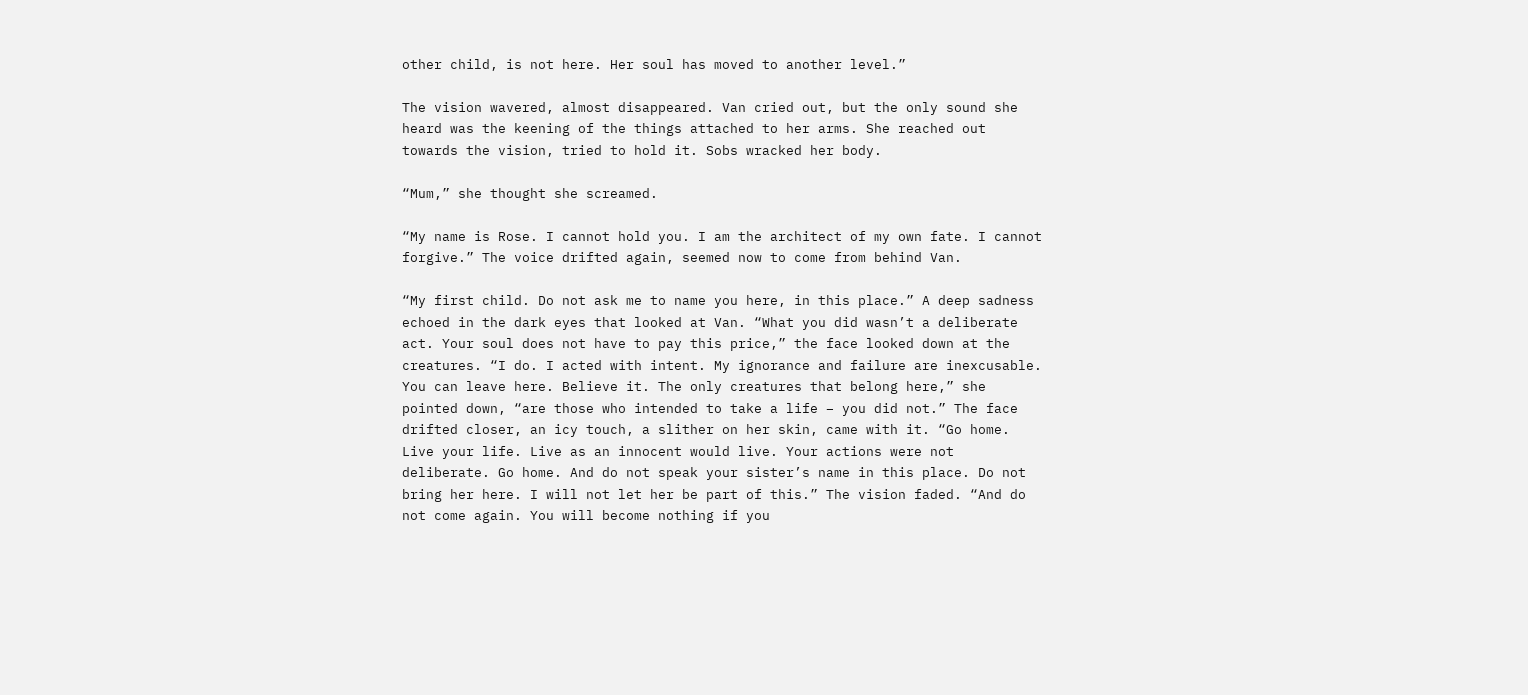other child, is not here. Her soul has moved to another level.”

The vision wavered, almost disappeared. Van cried out, but the only sound she heard was the keening of the things attached to her arms. She reached out towards the vision, tried to hold it. Sobs wracked her body.

“Mum,” she thought she screamed.

“My name is Rose. I cannot hold you. I am the architect of my own fate. I cannot forgive.” The voice drifted again, seemed now to come from behind Van.

“My first child. Do not ask me to name you here, in this place.” A deep sadness echoed in the dark eyes that looked at Van. “What you did wasn’t a deliberate act. Your soul does not have to pay this price,” the face looked down at the creatures. “I do. I acted with intent. My ignorance and failure are inexcusable. You can leave here. Believe it. The only creatures that belong here,” she pointed down, “are those who intended to take a life – you did not.” The face drifted closer, an icy touch, a slither on her skin, came with it. “Go home. Live your life. Live as an innocent would live. Your actions were not deliberate. Go home. And do not speak your sister’s name in this place. Do not bring her here. I will not let her be part of this.” The vision faded. “And do not come again. You will become nothing if you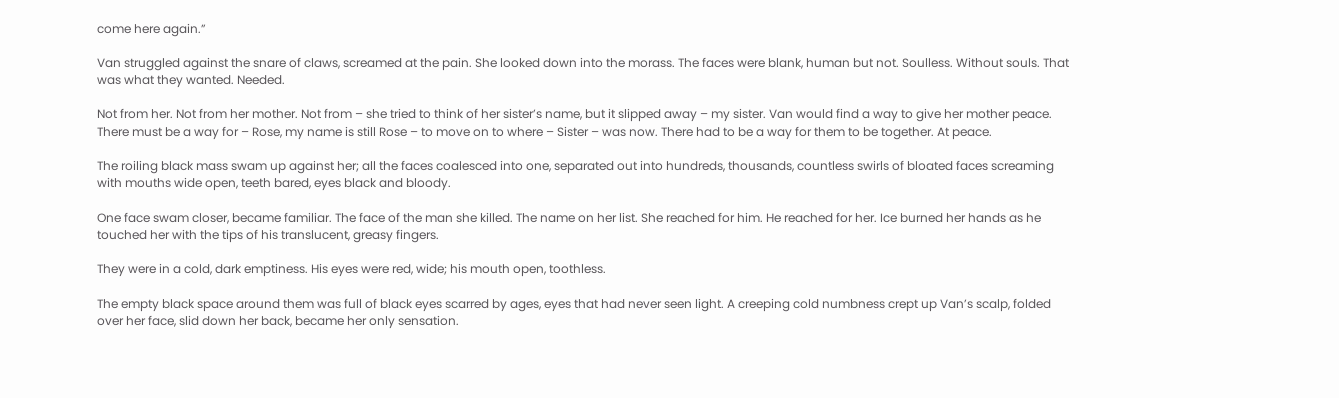come here again.”

Van struggled against the snare of claws, screamed at the pain. She looked down into the morass. The faces were blank, human but not. Soulless. Without souls. That was what they wanted. Needed.

Not from her. Not from her mother. Not from – she tried to think of her sister’s name, but it slipped away – my sister. Van would find a way to give her mother peace. There must be a way for – Rose, my name is still Rose – to move on to where – Sister – was now. There had to be a way for them to be together. At peace.

The roiling black mass swam up against her; all the faces coalesced into one, separated out into hundreds, thousands, countless swirls of bloated faces screaming with mouths wide open, teeth bared, eyes black and bloody.

One face swam closer, became familiar. The face of the man she killed. The name on her list. She reached for him. He reached for her. Ice burned her hands as he touched her with the tips of his translucent, greasy fingers.

They were in a cold, dark emptiness. His eyes were red, wide; his mouth open, toothless.

The empty black space around them was full of black eyes scarred by ages, eyes that had never seen light. A creeping cold numbness crept up Van’s scalp, folded over her face, slid down her back, became her only sensation.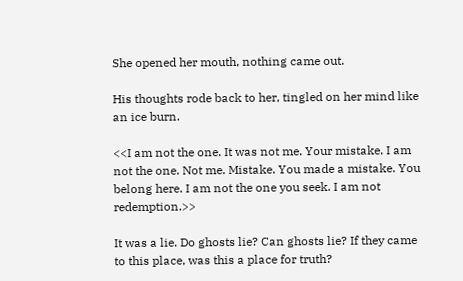She opened her mouth, nothing came out.

His thoughts rode back to her, tingled on her mind like an ice burn.

<<I am not the one. It was not me. Your mistake. I am not the one. Not me. Mistake. You made a mistake. You belong here. I am not the one you seek. I am not redemption.>>

It was a lie. Do ghosts lie? Can ghosts lie? If they came to this place, was this a place for truth?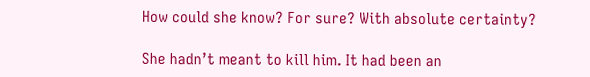How could she know? For sure? With absolute certainty?

She hadn’t meant to kill him. It had been an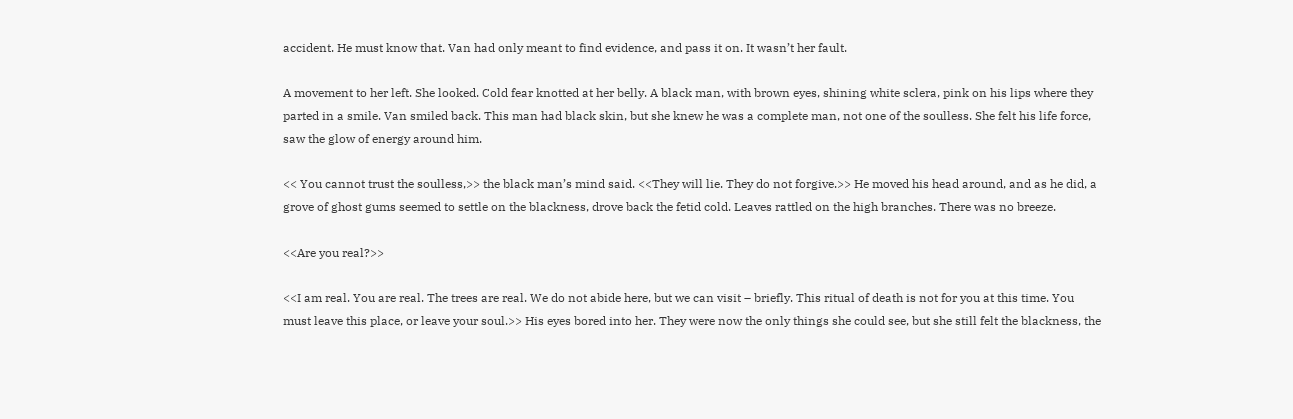accident. He must know that. Van had only meant to find evidence, and pass it on. It wasn’t her fault.

A movement to her left. She looked. Cold fear knotted at her belly. A black man, with brown eyes, shining white sclera, pink on his lips where they parted in a smile. Van smiled back. This man had black skin, but she knew he was a complete man, not one of the soulless. She felt his life force, saw the glow of energy around him.

<< You cannot trust the soulless,>> the black man’s mind said. <<They will lie. They do not forgive.>> He moved his head around, and as he did, a grove of ghost gums seemed to settle on the blackness, drove back the fetid cold. Leaves rattled on the high branches. There was no breeze.

<<Are you real?>>

<<I am real. You are real. The trees are real. We do not abide here, but we can visit – briefly. This ritual of death is not for you at this time. You must leave this place, or leave your soul.>> His eyes bored into her. They were now the only things she could see, but she still felt the blackness, the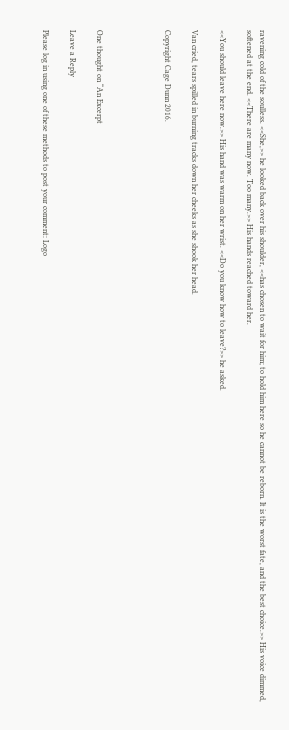ravening cold of the soulless. <<She,>> he looked back over his shoulder, <<has chosen to wait for him; to hold him here so he cannot be reborn. It is the worst fate, and the best choice.>> His voice dimmed, softened at the end. <<There are many now. Too many.>> His hands reached toward her.

<<You should leave here now.>> His hand was warm on her wrist. <<Do you know how to leave?>> he asked.

Van cried, tears spilled in burning tracks down her cheeks as she shook her head.

Copyright Cage Dunn 2016.




One thought on “An Excerpt

Leave a Reply

Please log in using one of these methods to post your comment: Logo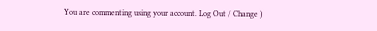You are commenting using your account. Log Out / Change )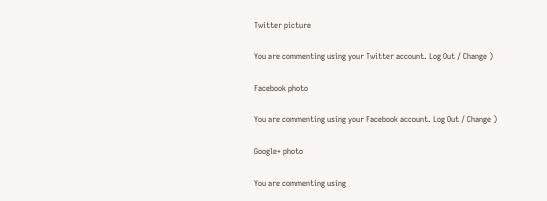Twitter picture

You are commenting using your Twitter account. Log Out / Change )

Facebook photo

You are commenting using your Facebook account. Log Out / Change )

Google+ photo

You are commenting using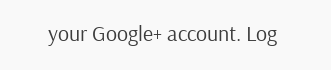your Google+ account. Log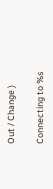Out / Change )

Connecting to %s